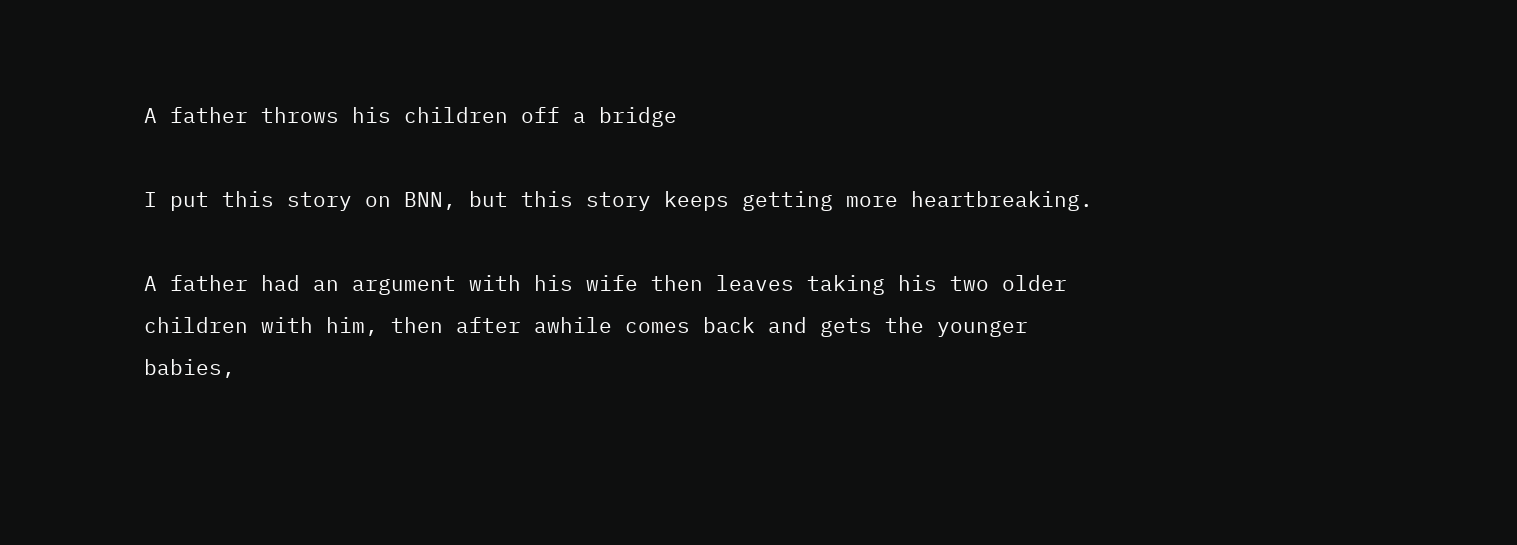A father throws his children off a bridge

I put this story on BNN, but this story keeps getting more heartbreaking.

A father had an argument with his wife then leaves taking his two older children with him, then after awhile comes back and gets the younger babies,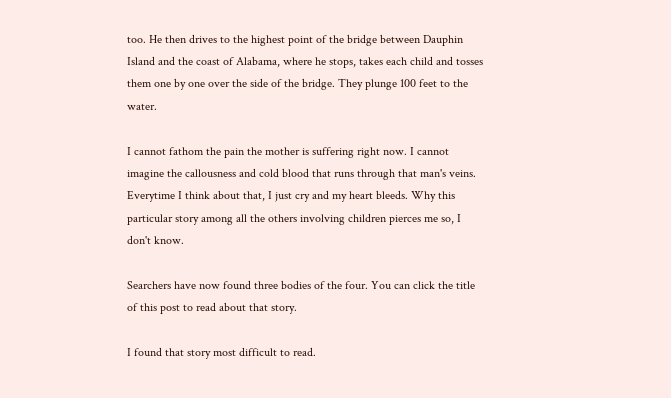too. He then drives to the highest point of the bridge between Dauphin Island and the coast of Alabama, where he stops, takes each child and tosses them one by one over the side of the bridge. They plunge 100 feet to the water.

I cannot fathom the pain the mother is suffering right now. I cannot imagine the callousness and cold blood that runs through that man's veins. Everytime I think about that, I just cry and my heart bleeds. Why this particular story among all the others involving children pierces me so, I don't know.

Searchers have now found three bodies of the four. You can click the title of this post to read about that story.

I found that story most difficult to read.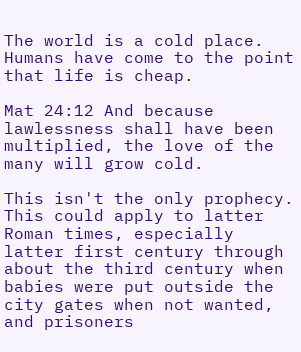The world is a cold place. Humans have come to the point that life is cheap.

Mat 24:12 And because lawlessness shall have been multiplied, the love of the many will grow cold.

This isn't the only prophecy. This could apply to latter Roman times, especially latter first century through about the third century when babies were put outside the city gates when not wanted, and prisoners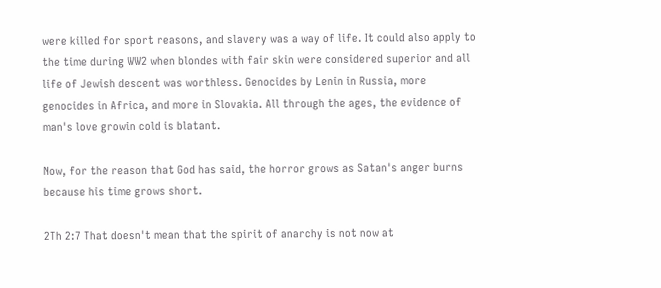were killed for sport reasons, and slavery was a way of life. It could also apply to the time during WW2 when blondes with fair skin were considered superior and all life of Jewish descent was worthless. Genocides by Lenin in Russia, more genocides in Africa, and more in Slovakia. All through the ages, the evidence of man's love growin cold is blatant.

Now, for the reason that God has said, the horror grows as Satan's anger burns because his time grows short.

2Th 2:7 That doesn't mean that the spirit of anarchy is not now at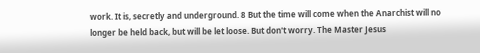work. It is, secretly and underground. 8 But the time will come when the Anarchist will no longer be held back, but will be let loose. But don't worry. The Master Jesus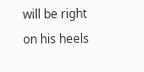will be right on his heels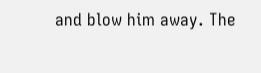and blow him away. The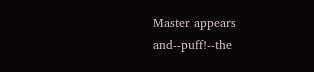Master appears and--puff!--the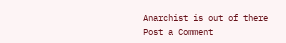Anarchist is out of there
Post a Comment